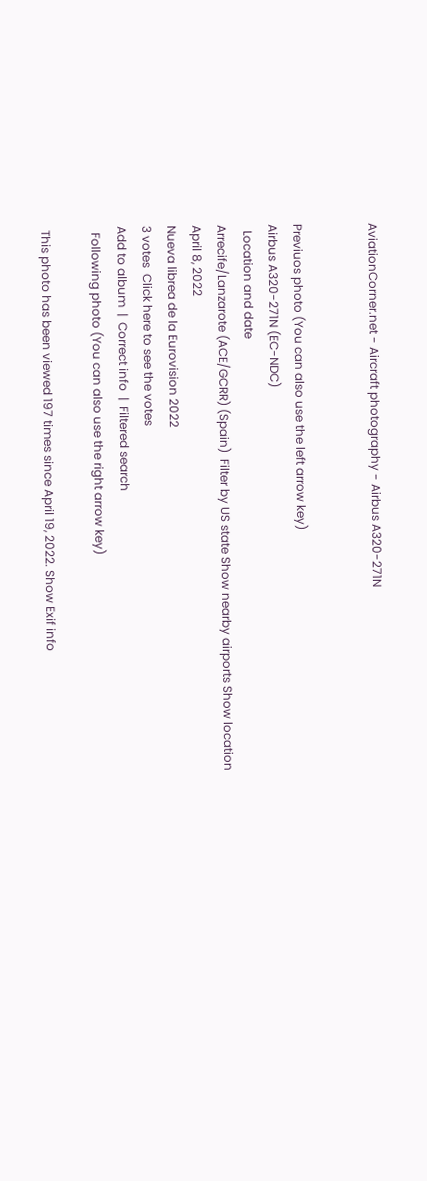AviationCorner.net - Aircraft photography - Airbus A320-271N


Previuos photo (You can also use the left arrow key)
Airbus A320-271N (EC-NDC)
  Location and date
Arrecife/Lanzarote (ACE/GCRR) (Spain)  Filter by US state Show nearby airports Show location
April 8, 2022
Nueva librea de la Eurovision 2022
3 votes  Click here to see the votes
Add to album  |  Correct info  |  Filtered search
  Following photo (You can also use the right arrow key)

 This photo has been viewed 197 times since April 19, 2022. Show Exif info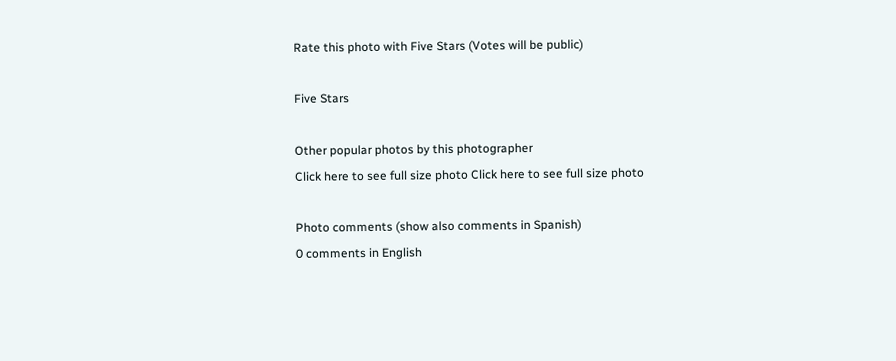Rate this photo with Five Stars (Votes will be public)

Five Stars

Other popular photos by this photographer
Click here to see full size photo Click here to see full size photo

Photo comments (show also comments in Spanish)
0 comments in English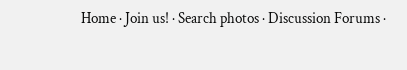Home · Join us! · Search photos · Discussion Forums ·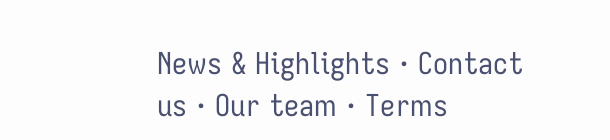News & Highlights · Contact us · Our team · Terms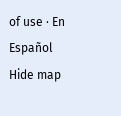of use · En Español
Hide map